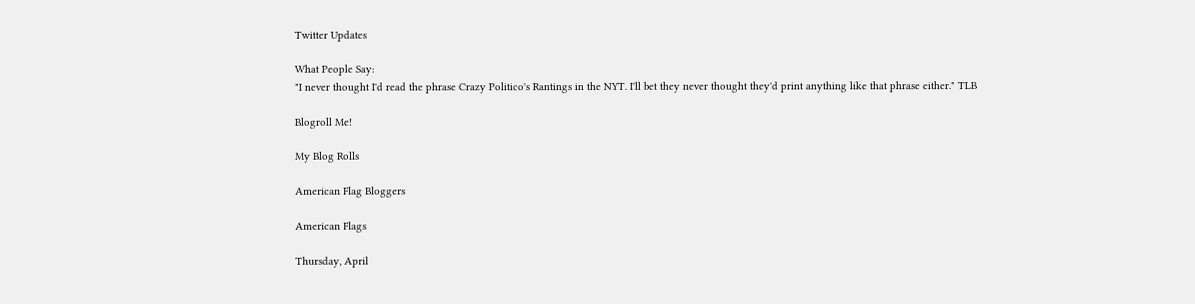Twitter Updates

What People Say:
"I never thought I'd read the phrase Crazy Politico's Rantings in the NYT. I'll bet they never thought they'd print anything like that phrase either." TLB

Blogroll Me!

My Blog Rolls

American Flag Bloggers

American Flags

Thursday, April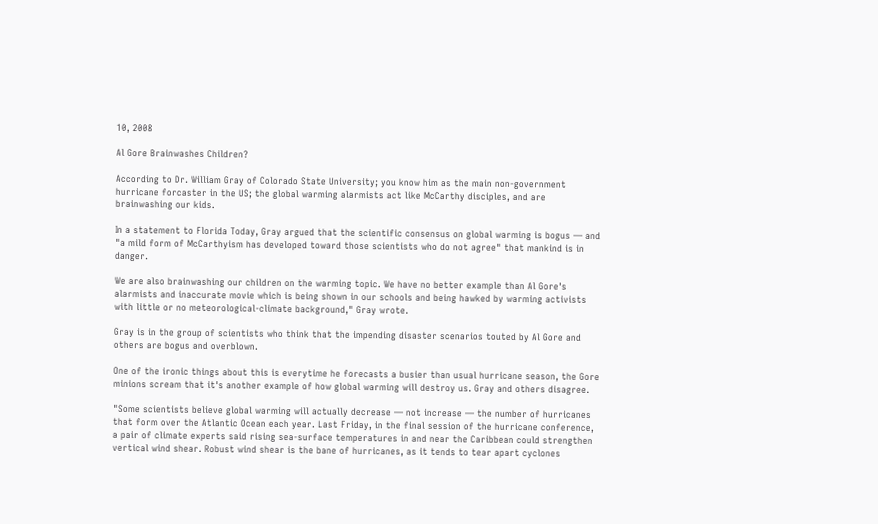10, 2008

Al Gore Brainwashes Children?

According to Dr. William Gray of Colorado State University; you know him as the main non-government hurricane forcaster in the US; the global warming alarmists act like McCarthy disciples, and are brainwashing our kids.

In a statement to Florida Today, Gray argued that the scientific consensus on global warming is bogus — and "a mild form of McCarthyism has developed toward those scientists who do not agree" that mankind is in danger.

We are also brainwashing our children on the warming topic. We have no better example than Al Gore's alarmists and inaccurate movie which is being shown in our schools and being hawked by warming activists with little or no meteorological-climate background," Gray wrote.

Gray is in the group of scientists who think that the impending disaster scenarios touted by Al Gore and others are bogus and overblown.

One of the ironic things about this is everytime he forecasts a busier than usual hurricane season, the Gore minions scream that it's another example of how global warming will destroy us. Gray and others disagree.

"Some scientists believe global warming will actually decrease — not increase — the number of hurricanes that form over the Atlantic Ocean each year. Last Friday, in the final session of the hurricane conference, a pair of climate experts said rising sea-surface temperatures in and near the Caribbean could strengthen vertical wind shear. Robust wind shear is the bane of hurricanes, as it tends to tear apart cyclones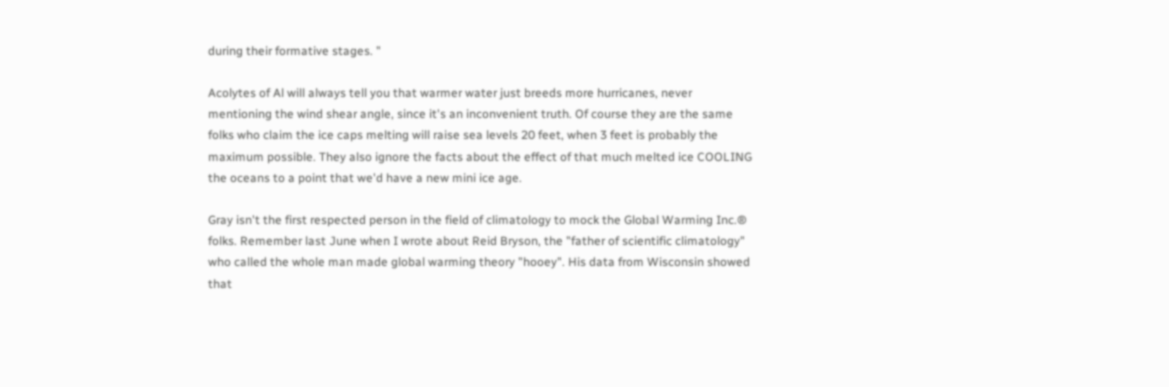during their formative stages. "

Acolytes of Al will always tell you that warmer water just breeds more hurricanes, never mentioning the wind shear angle, since it's an inconvenient truth. Of course they are the same folks who claim the ice caps melting will raise sea levels 20 feet, when 3 feet is probably the maximum possible. They also ignore the facts about the effect of that much melted ice COOLING the oceans to a point that we'd have a new mini ice age.

Gray isn't the first respected person in the field of climatology to mock the Global Warming Inc.® folks. Remember last June when I wrote about Reid Bryson, the "father of scientific climatology" who called the whole man made global warming theory "hooey". His data from Wisconsin showed that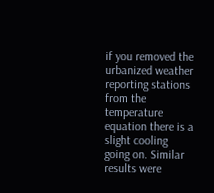if you removed the urbanized weather reporting stations from the temperature equation there is a slight cooling going on. Similar results were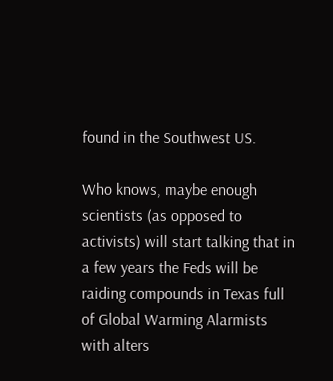found in the Southwest US.

Who knows, maybe enough scientists (as opposed to activists) will start talking that in a few years the Feds will be raiding compounds in Texas full of Global Warming Alarmists with alters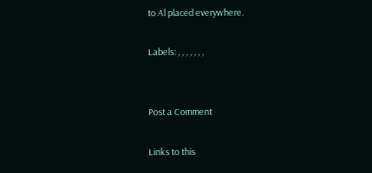to Al placed everywhere.

Labels: , , , , , , ,


Post a Comment

Links to this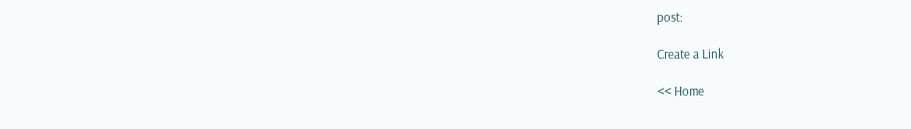post:

Create a Link

<< Home